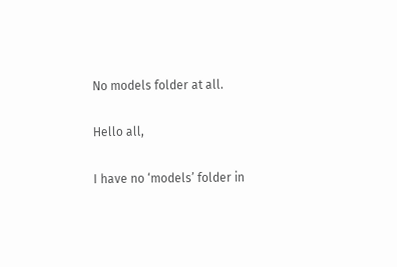No models folder at all.

Hello all,

I have no ‘models’ folder in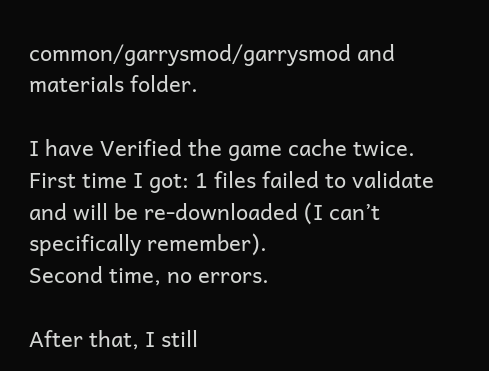common/garrysmod/garrysmod and materials folder.

I have Verified the game cache twice.
First time I got: 1 files failed to validate and will be re-downloaded (I can’t specifically remember).
Second time, no errors.

After that, I still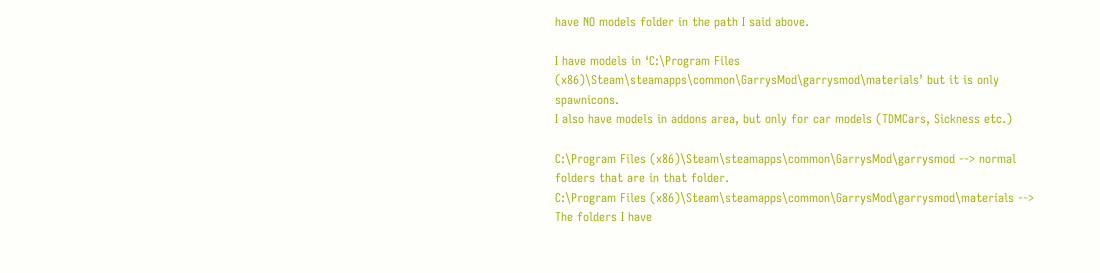have NO models folder in the path I said above.

I have models in ‘C:\Program Files (x86)\Steam\steamapps\common\GarrysMod\garrysmod\materials’ but it is only spawnicons.
I also have models in addons area, but only for car models (TDMCars, Sickness etc.)

C:\Program Files (x86)\Steam\steamapps\common\GarrysMod\garrysmod --> normal folders that are in that folder.
C:\Program Files (x86)\Steam\steamapps\common\GarrysMod\garrysmod\materials --> The folders I have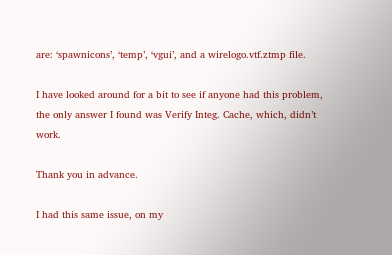are: ‘spawnicons’, ‘temp’, ‘vgui’, and a wirelogo.vtf.ztmp file.

I have looked around for a bit to see if anyone had this problem, the only answer I found was Verify Integ. Cache, which, didn’t work.

Thank you in advance.

I had this same issue, on my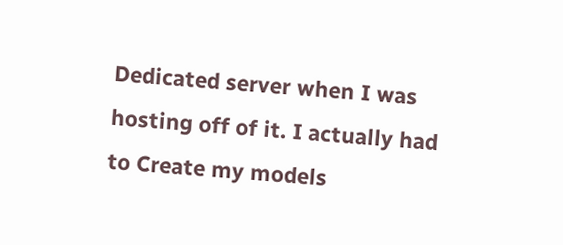Dedicated server when I was hosting off of it. I actually had to Create my models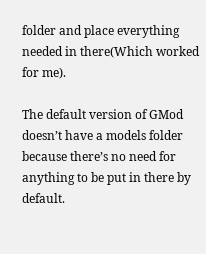folder and place everything needed in there(Which worked for me).

The default version of GMod doesn’t have a models folder because there’s no need for anything to be put in there by default.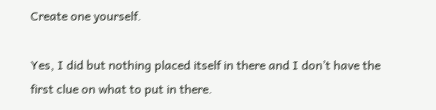Create one yourself.

Yes, I did but nothing placed itself in there and I don’t have the first clue on what to put in there.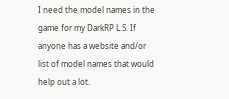I need the model names in the game for my DarkRP L.S. If anyone has a website and/or list of model names that would help out a lot.